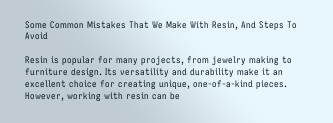Some Common Mistakes That We Make With Resin, And Steps To Avoid

Resin is popular for many projects, from jewelry making to furniture design. Its versatility and durability make it an excellent choice for creating unique, one-of-a-kind pieces. However, working with resin can be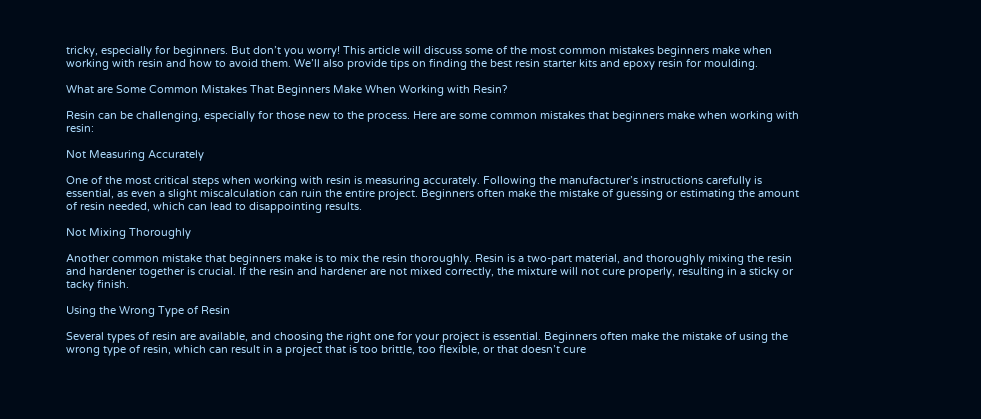tricky, especially for beginners. But don’t you worry! This article will discuss some of the most common mistakes beginners make when working with resin and how to avoid them. We’ll also provide tips on finding the best resin starter kits and epoxy resin for moulding.

What are Some Common Mistakes That Beginners Make When Working with Resin?

Resin can be challenging, especially for those new to the process. Here are some common mistakes that beginners make when working with resin:

Not Measuring Accurately

One of the most critical steps when working with resin is measuring accurately. Following the manufacturer’s instructions carefully is essential, as even a slight miscalculation can ruin the entire project. Beginners often make the mistake of guessing or estimating the amount of resin needed, which can lead to disappointing results.

Not Mixing Thoroughly

Another common mistake that beginners make is to mix the resin thoroughly. Resin is a two-part material, and thoroughly mixing the resin and hardener together is crucial. If the resin and hardener are not mixed correctly, the mixture will not cure properly, resulting in a sticky or tacky finish.

Using the Wrong Type of Resin

Several types of resin are available, and choosing the right one for your project is essential. Beginners often make the mistake of using the wrong type of resin, which can result in a project that is too brittle, too flexible, or that doesn’t cure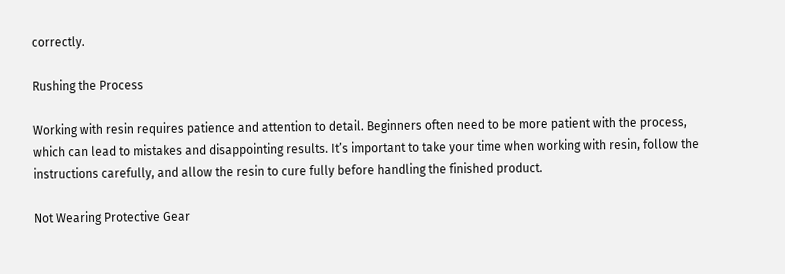correctly.

Rushing the Process

Working with resin requires patience and attention to detail. Beginners often need to be more patient with the process, which can lead to mistakes and disappointing results. It’s important to take your time when working with resin, follow the instructions carefully, and allow the resin to cure fully before handling the finished product.

Not Wearing Protective Gear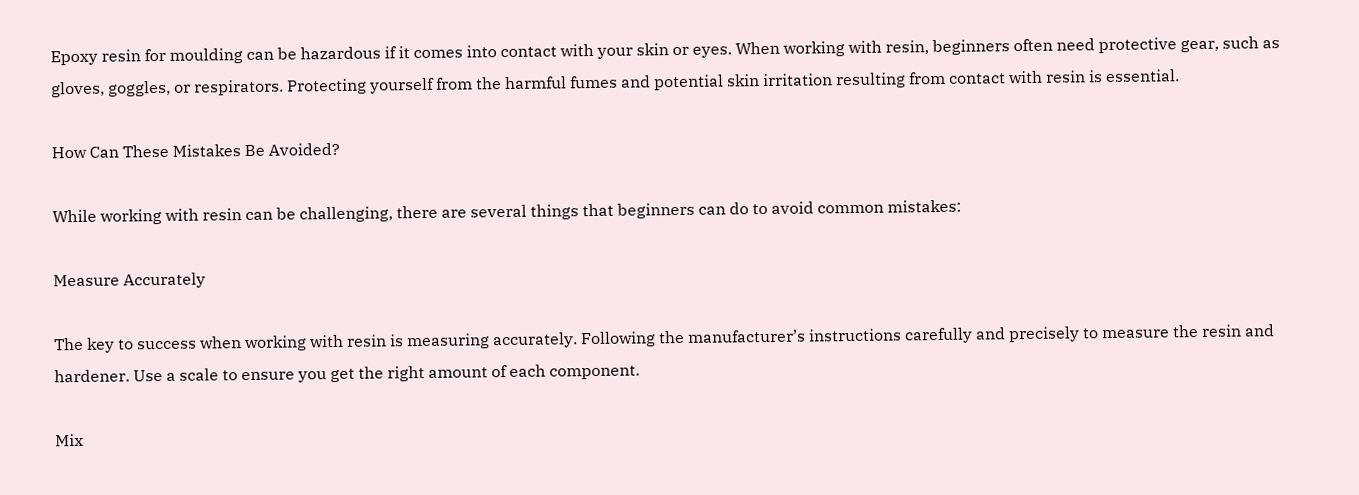Epoxy resin for moulding can be hazardous if it comes into contact with your skin or eyes. When working with resin, beginners often need protective gear, such as gloves, goggles, or respirators. Protecting yourself from the harmful fumes and potential skin irritation resulting from contact with resin is essential.

How Can These Mistakes Be Avoided?

While working with resin can be challenging, there are several things that beginners can do to avoid common mistakes:

Measure Accurately

The key to success when working with resin is measuring accurately. Following the manufacturer’s instructions carefully and precisely to measure the resin and hardener. Use a scale to ensure you get the right amount of each component.

Mix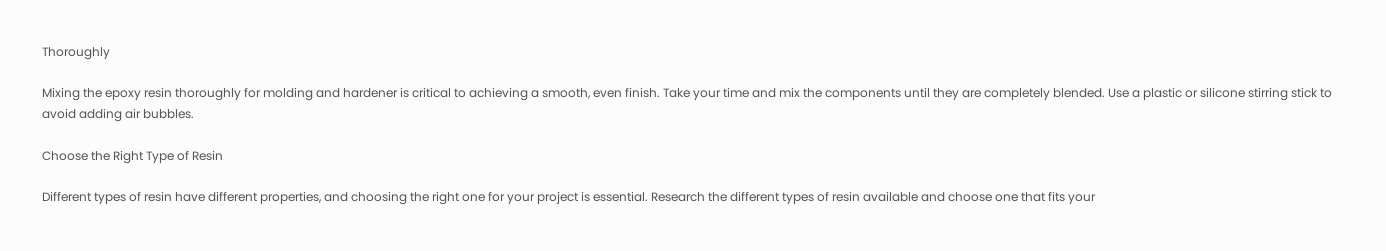Thoroughly

Mixing the epoxy resin thoroughly for molding and hardener is critical to achieving a smooth, even finish. Take your time and mix the components until they are completely blended. Use a plastic or silicone stirring stick to avoid adding air bubbles.

Choose the Right Type of Resin

Different types of resin have different properties, and choosing the right one for your project is essential. Research the different types of resin available and choose one that fits your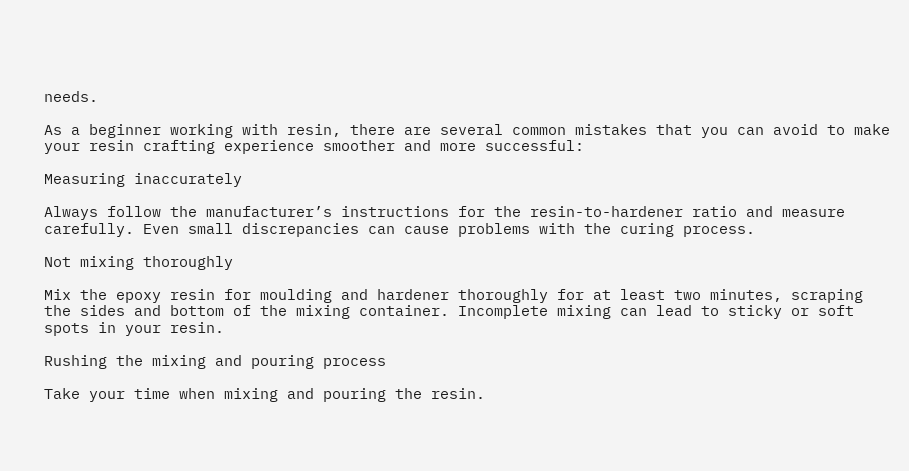needs.

As a beginner working with resin, there are several common mistakes that you can avoid to make your resin crafting experience smoother and more successful:

Measuring inaccurately

Always follow the manufacturer’s instructions for the resin-to-hardener ratio and measure carefully. Even small discrepancies can cause problems with the curing process.

Not mixing thoroughly

Mix the epoxy resin for moulding and hardener thoroughly for at least two minutes, scraping the sides and bottom of the mixing container. Incomplete mixing can lead to sticky or soft spots in your resin.

Rushing the mixing and pouring process

Take your time when mixing and pouring the resin.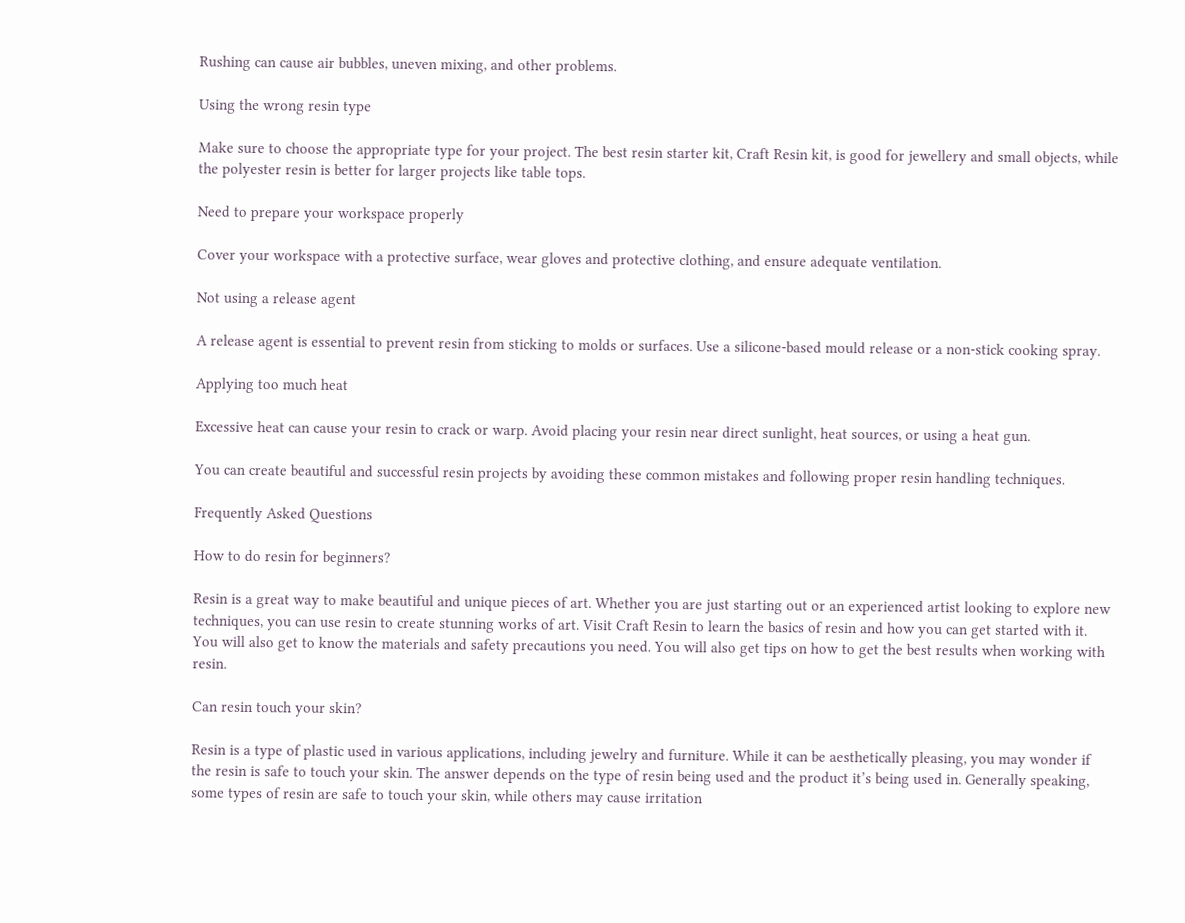Rushing can cause air bubbles, uneven mixing, and other problems.

Using the wrong resin type

Make sure to choose the appropriate type for your project. The best resin starter kit, Craft Resin kit, is good for jewellery and small objects, while the polyester resin is better for larger projects like table tops.

Need to prepare your workspace properly

Cover your workspace with a protective surface, wear gloves and protective clothing, and ensure adequate ventilation.

Not using a release agent

A release agent is essential to prevent resin from sticking to molds or surfaces. Use a silicone-based mould release or a non-stick cooking spray.

Applying too much heat

Excessive heat can cause your resin to crack or warp. Avoid placing your resin near direct sunlight, heat sources, or using a heat gun.

You can create beautiful and successful resin projects by avoiding these common mistakes and following proper resin handling techniques.

Frequently Asked Questions

How to do resin for beginners?

Resin is a great way to make beautiful and unique pieces of art. Whether you are just starting out or an experienced artist looking to explore new techniques, you can use resin to create stunning works of art. Visit Craft Resin to learn the basics of resin and how you can get started with it. You will also get to know the materials and safety precautions you need. You will also get tips on how to get the best results when working with resin.

Can resin touch your skin?

Resin is a type of plastic used in various applications, including jewelry and furniture. While it can be aesthetically pleasing, you may wonder if the resin is safe to touch your skin. The answer depends on the type of resin being used and the product it’s being used in. Generally speaking, some types of resin are safe to touch your skin, while others may cause irritation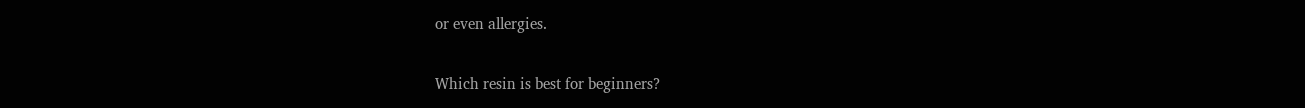or even allergies.

Which resin is best for beginners?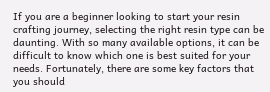If you are a beginner looking to start your resin crafting journey, selecting the right resin type can be daunting. With so many available options, it can be difficult to know which one is best suited for your needs. Fortunately, there are some key factors that you should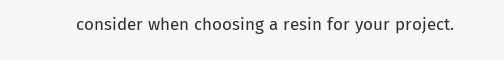consider when choosing a resin for your project.